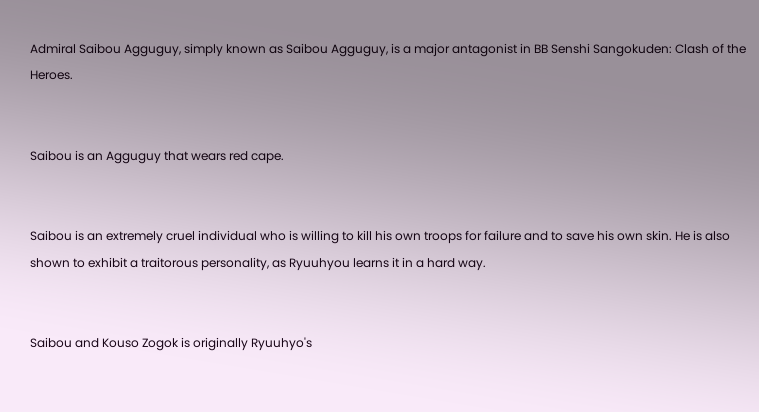Admiral Saibou Agguguy, simply known as Saibou Agguguy, is a major antagonist in BB Senshi Sangokuden: Clash of the Heroes.


Saibou is an Agguguy that wears red cape.


Saibou is an extremely cruel individual who is willing to kill his own troops for failure and to save his own skin. He is also shown to exhibit a traitorous personality, as Ryuuhyou learns it in a hard way.


Saibou and Kouso Zogok is originally Ryuuhyo's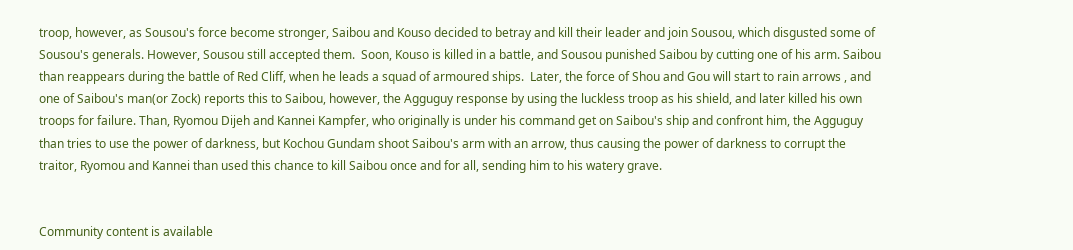troop, however, as Sousou's force become stronger, Saibou and Kouso decided to betray and kill their leader and join Sousou, which disgusted some of Sousou's generals. However, Sousou still accepted them.  Soon, Kouso is killed in a battle, and Sousou punished Saibou by cutting one of his arm. Saibou than reappears during the battle of Red Cliff, when he leads a squad of armoured ships.  Later, the force of Shou and Gou will start to rain arrows , and one of Saibou's man(or Zock) reports this to Saibou, however, the Agguguy response by using the luckless troop as his shield, and later killed his own troops for failure. Than, Ryomou Dijeh and Kannei Kampfer, who originally is under his command get on Saibou's ship and confront him, the Agguguy than tries to use the power of darkness, but Kochou Gundam shoot Saibou's arm with an arrow, thus causing the power of darkness to corrupt the traitor, Ryomou and Kannei than used this chance to kill Saibou once and for all, sending him to his watery grave.


Community content is available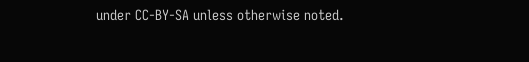under CC-BY-SA unless otherwise noted.